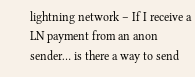lightning network – If I receive a LN payment from an anon sender… is there a way to send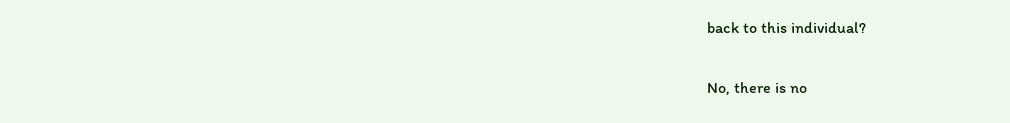back to this individual?

No, there is no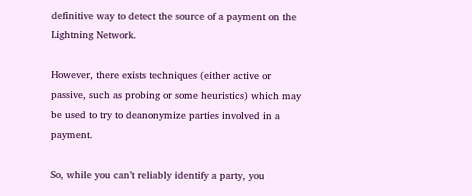definitive way to detect the source of a payment on the Lightning Network.

However, there exists techniques (either active or passive, such as probing or some heuristics) which may be used to try to deanonymize parties involved in a payment.

So, while you can’t reliably identify a party, you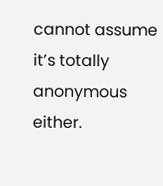cannot assume it’s totally anonymous either.